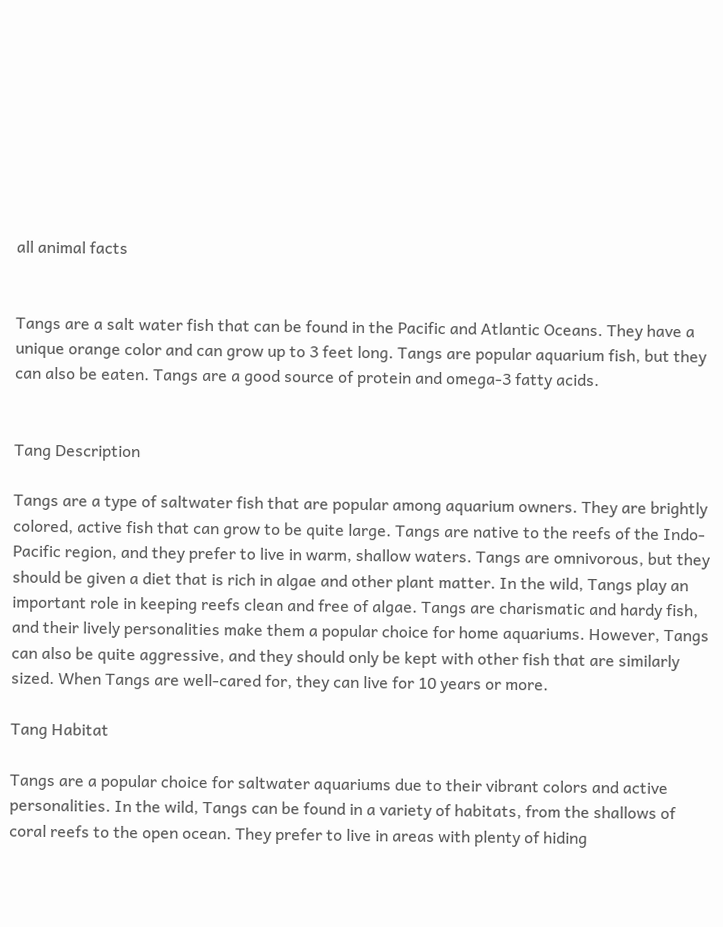all animal facts


Tangs are a salt water fish that can be found in the Pacific and Atlantic Oceans. They have a unique orange color and can grow up to 3 feet long. Tangs are popular aquarium fish, but they can also be eaten. Tangs are a good source of protein and omega-3 fatty acids.


Tang Description

Tangs are a type of saltwater fish that are popular among aquarium owners. They are brightly colored, active fish that can grow to be quite large. Tangs are native to the reefs of the Indo-Pacific region, and they prefer to live in warm, shallow waters. Tangs are omnivorous, but they should be given a diet that is rich in algae and other plant matter. In the wild, Tangs play an important role in keeping reefs clean and free of algae. Tangs are charismatic and hardy fish, and their lively personalities make them a popular choice for home aquariums. However, Tangs can also be quite aggressive, and they should only be kept with other fish that are similarly sized. When Tangs are well-cared for, they can live for 10 years or more.

Tang Habitat

Tangs are a popular choice for saltwater aquariums due to their vibrant colors and active personalities. In the wild, Tangs can be found in a variety of habitats, from the shallows of coral reefs to the open ocean. They prefer to live in areas with plenty of hiding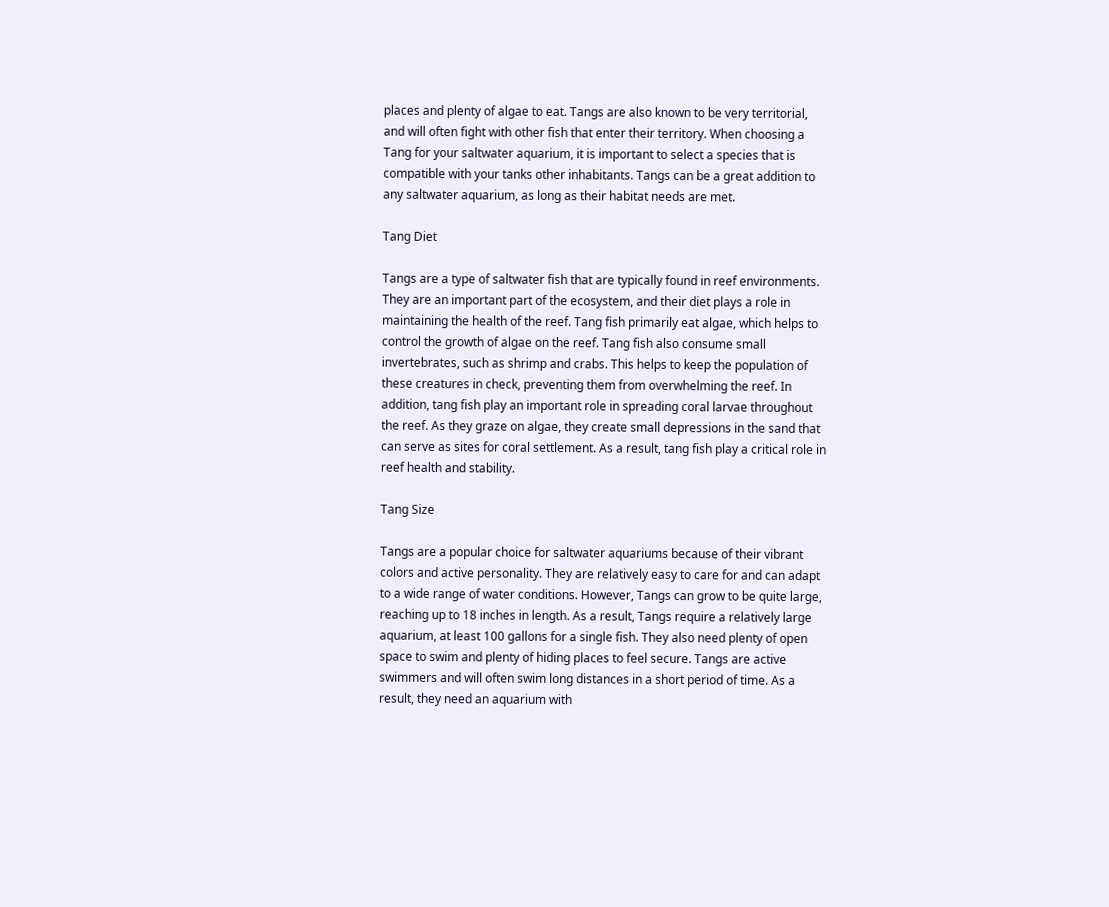places and plenty of algae to eat. Tangs are also known to be very territorial, and will often fight with other fish that enter their territory. When choosing a Tang for your saltwater aquarium, it is important to select a species that is compatible with your tanks other inhabitants. Tangs can be a great addition to any saltwater aquarium, as long as their habitat needs are met.

Tang Diet

Tangs are a type of saltwater fish that are typically found in reef environments. They are an important part of the ecosystem, and their diet plays a role in maintaining the health of the reef. Tang fish primarily eat algae, which helps to control the growth of algae on the reef. Tang fish also consume small invertebrates, such as shrimp and crabs. This helps to keep the population of these creatures in check, preventing them from overwhelming the reef. In addition, tang fish play an important role in spreading coral larvae throughout the reef. As they graze on algae, they create small depressions in the sand that can serve as sites for coral settlement. As a result, tang fish play a critical role in reef health and stability.

Tang Size

Tangs are a popular choice for saltwater aquariums because of their vibrant colors and active personality. They are relatively easy to care for and can adapt to a wide range of water conditions. However, Tangs can grow to be quite large, reaching up to 18 inches in length. As a result, Tangs require a relatively large aquarium, at least 100 gallons for a single fish. They also need plenty of open space to swim and plenty of hiding places to feel secure. Tangs are active swimmers and will often swim long distances in a short period of time. As a result, they need an aquarium with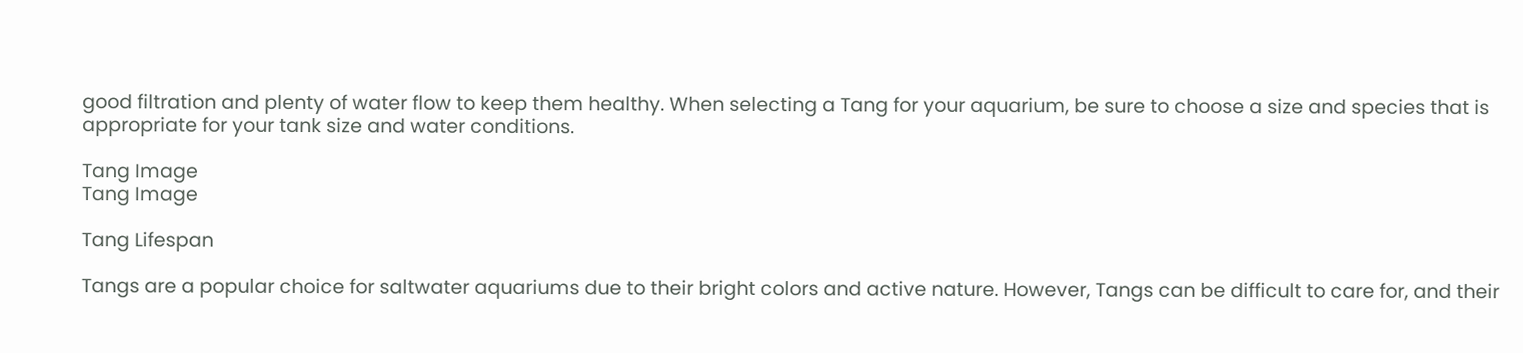good filtration and plenty of water flow to keep them healthy. When selecting a Tang for your aquarium, be sure to choose a size and species that is appropriate for your tank size and water conditions.

Tang Image
Tang Image

Tang Lifespan

Tangs are a popular choice for saltwater aquariums due to their bright colors and active nature. However, Tangs can be difficult to care for, and their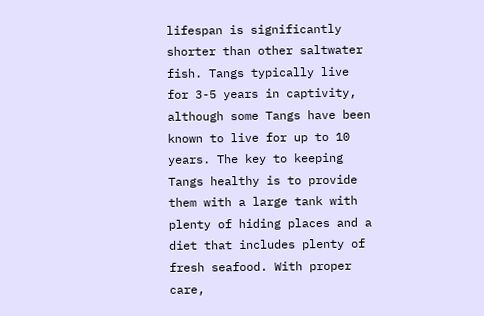lifespan is significantly shorter than other saltwater fish. Tangs typically live for 3-5 years in captivity, although some Tangs have been known to live for up to 10 years. The key to keeping Tangs healthy is to provide them with a large tank with plenty of hiding places and a diet that includes plenty of fresh seafood. With proper care,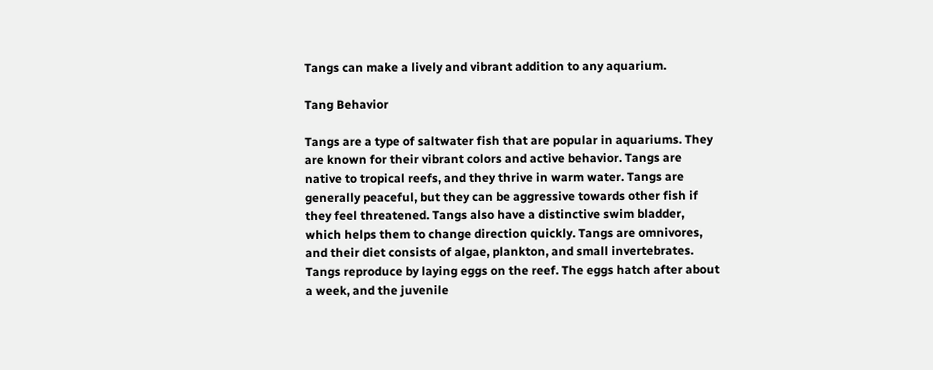Tangs can make a lively and vibrant addition to any aquarium.

Tang Behavior

Tangs are a type of saltwater fish that are popular in aquariums. They are known for their vibrant colors and active behavior. Tangs are native to tropical reefs, and they thrive in warm water. Tangs are generally peaceful, but they can be aggressive towards other fish if they feel threatened. Tangs also have a distinctive swim bladder, which helps them to change direction quickly. Tangs are omnivores, and their diet consists of algae, plankton, and small invertebrates. Tangs reproduce by laying eggs on the reef. The eggs hatch after about a week, and the juvenile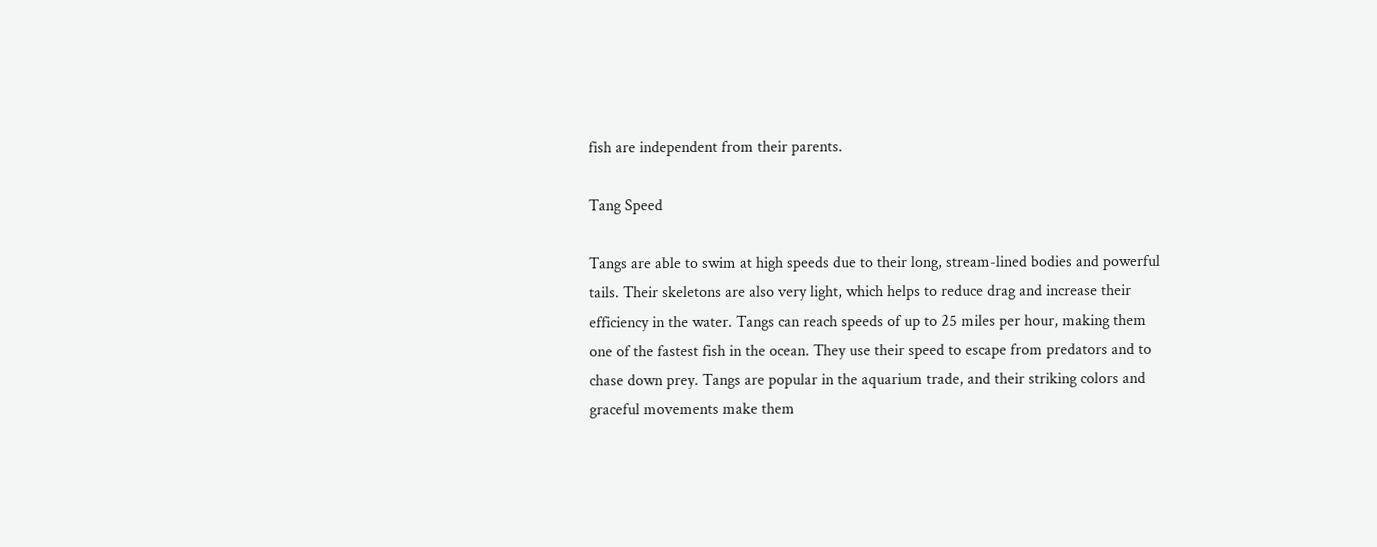fish are independent from their parents.

Tang Speed

Tangs are able to swim at high speeds due to their long, stream-lined bodies and powerful tails. Their skeletons are also very light, which helps to reduce drag and increase their efficiency in the water. Tangs can reach speeds of up to 25 miles per hour, making them one of the fastest fish in the ocean. They use their speed to escape from predators and to chase down prey. Tangs are popular in the aquarium trade, and their striking colors and graceful movements make them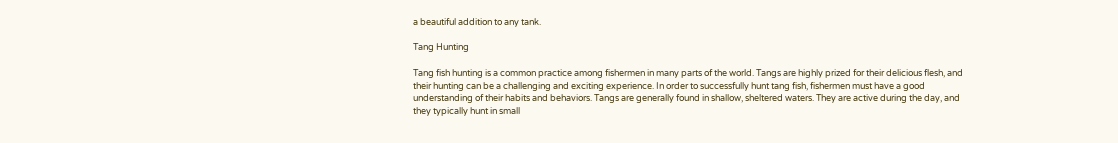a beautiful addition to any tank.

Tang Hunting

Tang fish hunting is a common practice among fishermen in many parts of the world. Tangs are highly prized for their delicious flesh, and their hunting can be a challenging and exciting experience. In order to successfully hunt tang fish, fishermen must have a good understanding of their habits and behaviors. Tangs are generally found in shallow, sheltered waters. They are active during the day, and they typically hunt in small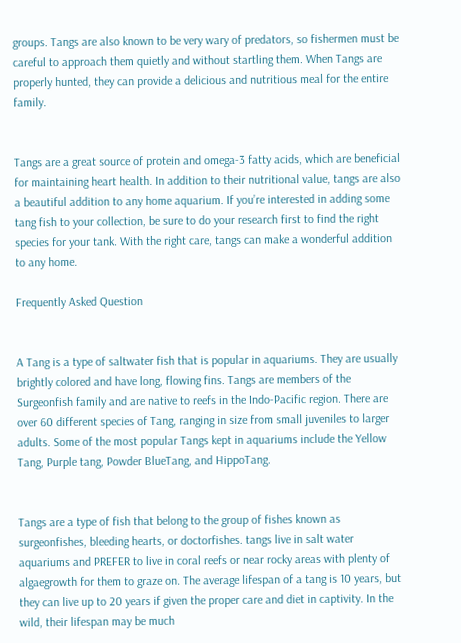groups. Tangs are also known to be very wary of predators, so fishermen must be careful to approach them quietly and without startling them. When Tangs are properly hunted, they can provide a delicious and nutritious meal for the entire family.


Tangs are a great source of protein and omega-3 fatty acids, which are beneficial for maintaining heart health. In addition to their nutritional value, tangs are also a beautiful addition to any home aquarium. If you’re interested in adding some tang fish to your collection, be sure to do your research first to find the right species for your tank. With the right care, tangs can make a wonderful addition to any home.

Frequently Asked Question


A Tang is a type of saltwater fish that is popular in aquariums. They are usually brightly colored and have long, flowing fins. Tangs are members of the Surgeonfish family and are native to reefs in the Indo-Pacific region. There are over 60 different species of Tang, ranging in size from small juveniles to larger adults. Some of the most popular Tangs kept in aquariums include the Yellow Tang, Purple tang, Powder BlueTang, and HippoTang.


Tangs are a type of fish that belong to the group of fishes known as surgeonfishes, bleeding hearts, or doctorfishes. tangs live in salt water aquariums and PREFER to live in coral reefs or near rocky areas with plenty of algaegrowth for them to graze on. The average lifespan of a tang is 10 years, but they can live up to 20 years if given the proper care and diet in captivity. In the wild, their lifespan may be much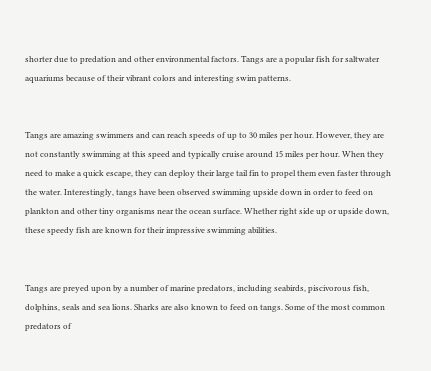shorter due to predation and other environmental factors. Tangs are a popular fish for saltwater aquariums because of their vibrant colors and interesting swim patterns.


Tangs are amazing swimmers and can reach speeds of up to 30 miles per hour. However, they are not constantly swimming at this speed and typically cruise around 15 miles per hour. When they need to make a quick escape, they can deploy their large tail fin to propel them even faster through the water. Interestingly, tangs have been observed swimming upside down in order to feed on plankton and other tiny organisms near the ocean surface. Whether right side up or upside down, these speedy fish are known for their impressive swimming abilities.


Tangs are preyed upon by a number of marine predators, including seabirds, piscivorous fish, dolphins, seals and sea lions. Sharks are also known to feed on tangs. Some of the most common predators of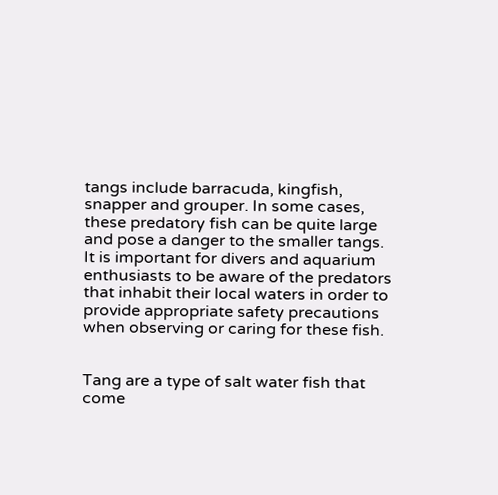tangs include barracuda, kingfish, snapper and grouper. In some cases, these predatory fish can be quite large and pose a danger to the smaller tangs. It is important for divers and aquarium enthusiasts to be aware of the predators that inhabit their local waters in order to provide appropriate safety precautions when observing or caring for these fish.


Tang are a type of salt water fish that come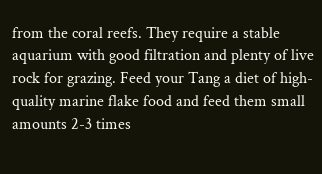from the coral reefs. They require a stable aquarium with good filtration and plenty of live rock for grazing. Feed your Tang a diet of high-quality marine flake food and feed them small amounts 2-3 times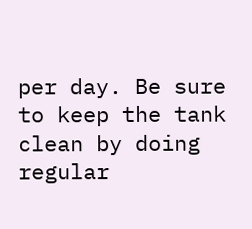per day. Be sure to keep the tank clean by doing regular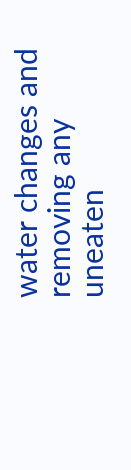water changes and removing any uneaten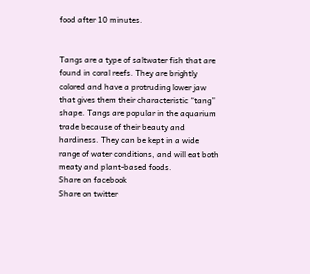food after 10 minutes.


Tangs are a type of saltwater fish that are found in coral reefs. They are brightly colored and have a protruding lower jaw that gives them their characteristic “tang” shape. Tangs are popular in the aquarium trade because of their beauty and hardiness. They can be kept in a wide range of water conditions, and will eat both meaty and plant-based foods.
Share on facebook
Share on twitter